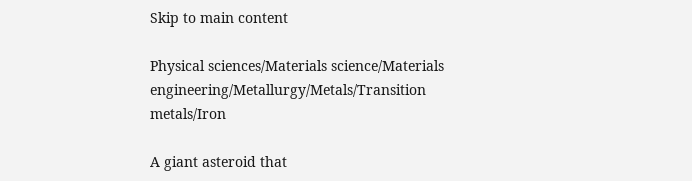Skip to main content

Physical sciences/Materials science/Materials engineering/Metallurgy/Metals/Transition metals/Iron

A giant asteroid that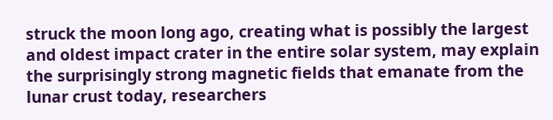struck the moon long ago, creating what is possibly the largest and oldest impact crater in the entire solar system, may explain the surprisingly strong magnetic fields that emanate from the lunar crust today, researchers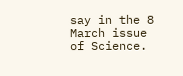say in the 8 March issue of Science.